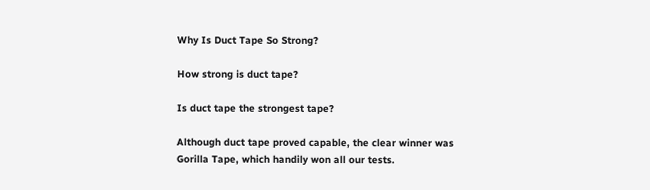Why Is Duct Tape So Strong?

How strong is duct tape?

Is duct tape the strongest tape?

Although duct tape proved capable, the clear winner was Gorilla Tape, which handily won all our tests.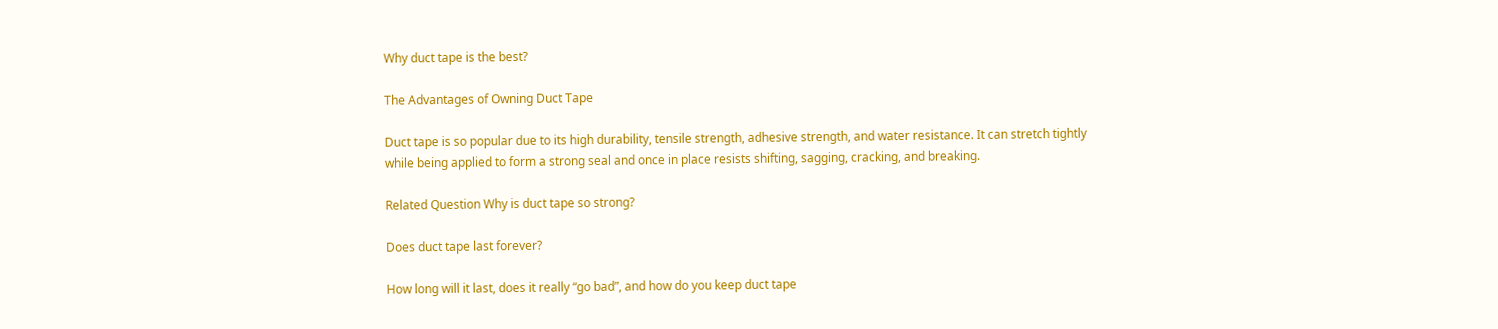Why duct tape is the best?

The Advantages of Owning Duct Tape

Duct tape is so popular due to its high durability, tensile strength, adhesive strength, and water resistance. It can stretch tightly while being applied to form a strong seal and once in place resists shifting, sagging, cracking, and breaking.

Related Question Why is duct tape so strong?

Does duct tape last forever?

How long will it last, does it really “go bad”, and how do you keep duct tape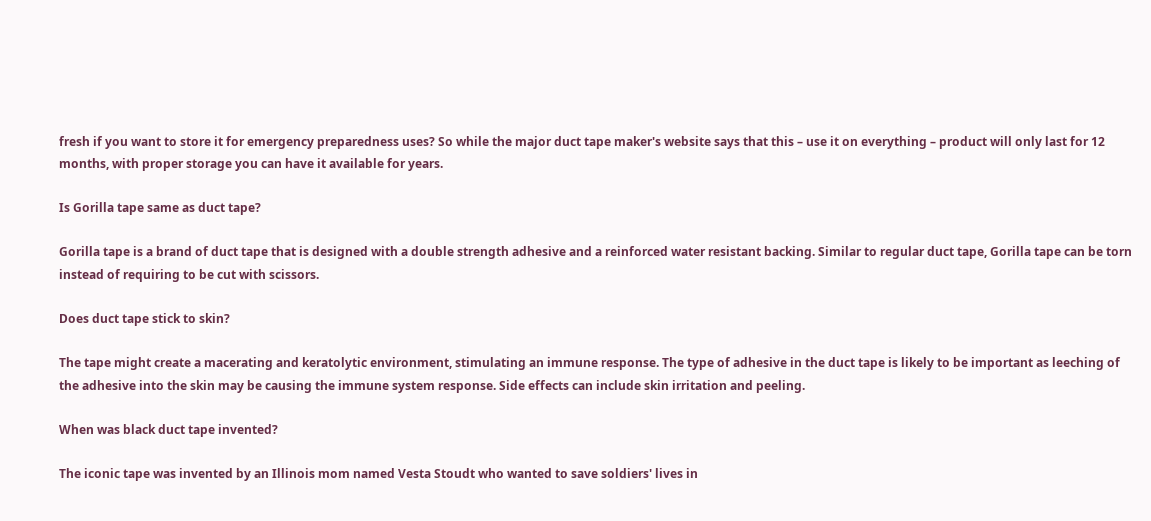fresh if you want to store it for emergency preparedness uses? So while the major duct tape maker's website says that this – use it on everything – product will only last for 12 months, with proper storage you can have it available for years.

Is Gorilla tape same as duct tape?

Gorilla tape is a brand of duct tape that is designed with a double strength adhesive and a reinforced water resistant backing. Similar to regular duct tape, Gorilla tape can be torn instead of requiring to be cut with scissors.

Does duct tape stick to skin?

The tape might create a macerating and keratolytic environment, stimulating an immune response. The type of adhesive in the duct tape is likely to be important as leeching of the adhesive into the skin may be causing the immune system response. Side effects can include skin irritation and peeling.

When was black duct tape invented?

The iconic tape was invented by an Illinois mom named Vesta Stoudt who wanted to save soldiers' lives in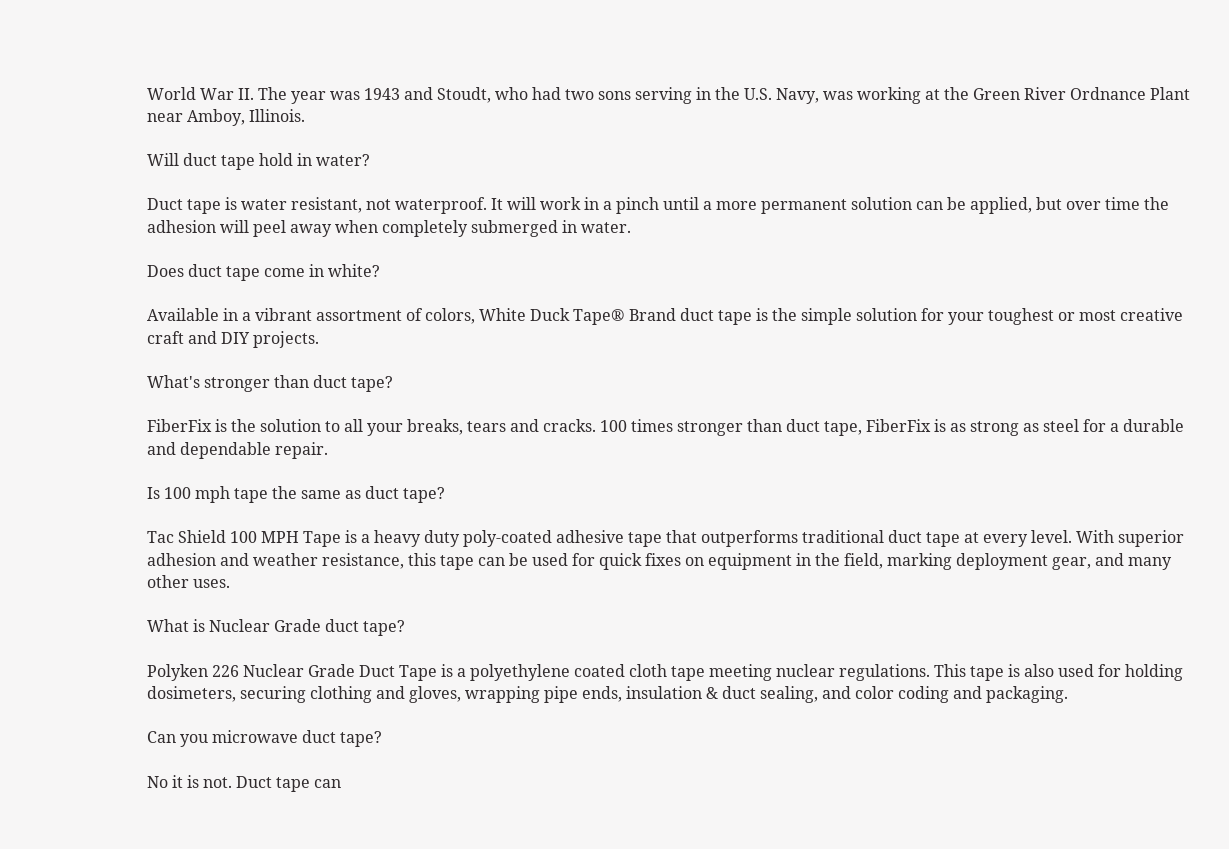World War II. The year was 1943 and Stoudt, who had two sons serving in the U.S. Navy, was working at the Green River Ordnance Plant near Amboy, Illinois.

Will duct tape hold in water?

Duct tape is water resistant, not waterproof. It will work in a pinch until a more permanent solution can be applied, but over time the adhesion will peel away when completely submerged in water.

Does duct tape come in white?

Available in a vibrant assortment of colors, White Duck Tape® Brand duct tape is the simple solution for your toughest or most creative craft and DIY projects.

What's stronger than duct tape?

FiberFix is the solution to all your breaks, tears and cracks. 100 times stronger than duct tape, FiberFix is as strong as steel for a durable and dependable repair.

Is 100 mph tape the same as duct tape?

Tac Shield 100 MPH Tape is a heavy duty poly-coated adhesive tape that outperforms traditional duct tape at every level. With superior adhesion and weather resistance, this tape can be used for quick fixes on equipment in the field, marking deployment gear, and many other uses.

What is Nuclear Grade duct tape?

Polyken 226 Nuclear Grade Duct Tape is a polyethylene coated cloth tape meeting nuclear regulations. This tape is also used for holding dosimeters, securing clothing and gloves, wrapping pipe ends, insulation & duct sealing, and color coding and packaging.

Can you microwave duct tape?

No it is not. Duct tape can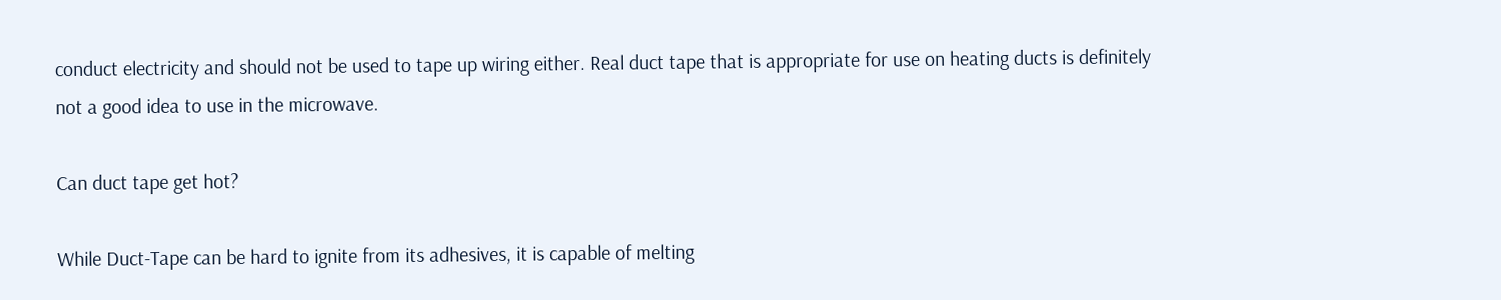conduct electricity and should not be used to tape up wiring either. Real duct tape that is appropriate for use on heating ducts is definitely not a good idea to use in the microwave.

Can duct tape get hot?

While Duct-Tape can be hard to ignite from its adhesives, it is capable of melting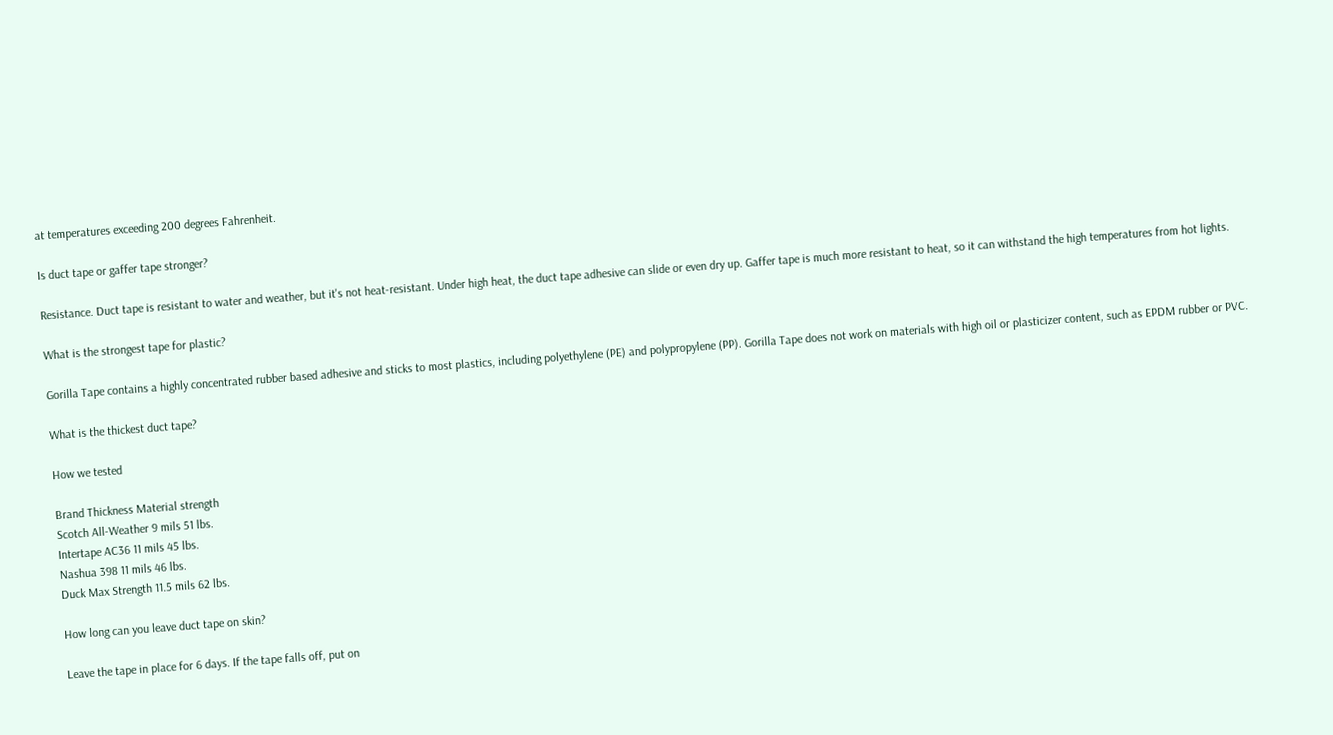at temperatures exceeding 200 degrees Fahrenheit.

Is duct tape or gaffer tape stronger?

Resistance. Duct tape is resistant to water and weather, but it's not heat-resistant. Under high heat, the duct tape adhesive can slide or even dry up. Gaffer tape is much more resistant to heat, so it can withstand the high temperatures from hot lights.

What is the strongest tape for plastic?

Gorilla Tape contains a highly concentrated rubber based adhesive and sticks to most plastics, including polyethylene (PE) and polypropylene (PP). Gorilla Tape does not work on materials with high oil or plasticizer content, such as EPDM rubber or PVC.

What is the thickest duct tape?

How we tested

Brand Thickness Material strength
Scotch All-Weather 9 mils 51 lbs.
Intertape AC36 11 mils 45 lbs.
Nashua 398 11 mils 46 lbs.
Duck Max Strength 11.5 mils 62 lbs.

How long can you leave duct tape on skin?

Leave the tape in place for 6 days. If the tape falls off, put on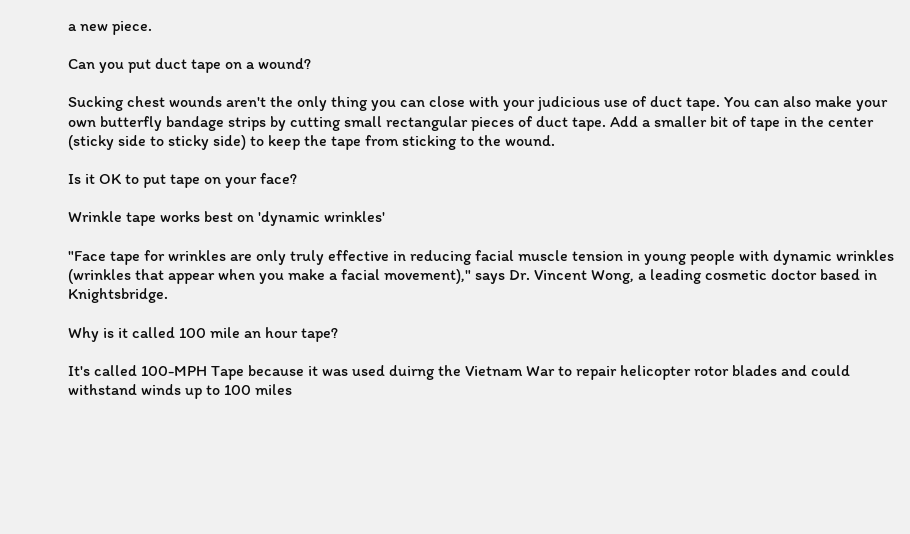a new piece.

Can you put duct tape on a wound?

Sucking chest wounds aren't the only thing you can close with your judicious use of duct tape. You can also make your own butterfly bandage strips by cutting small rectangular pieces of duct tape. Add a smaller bit of tape in the center (sticky side to sticky side) to keep the tape from sticking to the wound.

Is it OK to put tape on your face?

Wrinkle tape works best on 'dynamic wrinkles'

"Face tape for wrinkles are only truly effective in reducing facial muscle tension in young people with dynamic wrinkles (wrinkles that appear when you make a facial movement)," says Dr. Vincent Wong, a leading cosmetic doctor based in Knightsbridge.

Why is it called 100 mile an hour tape?

It's called 100-MPH Tape because it was used duirng the Vietnam War to repair helicopter rotor blades and could withstand winds up to 100 miles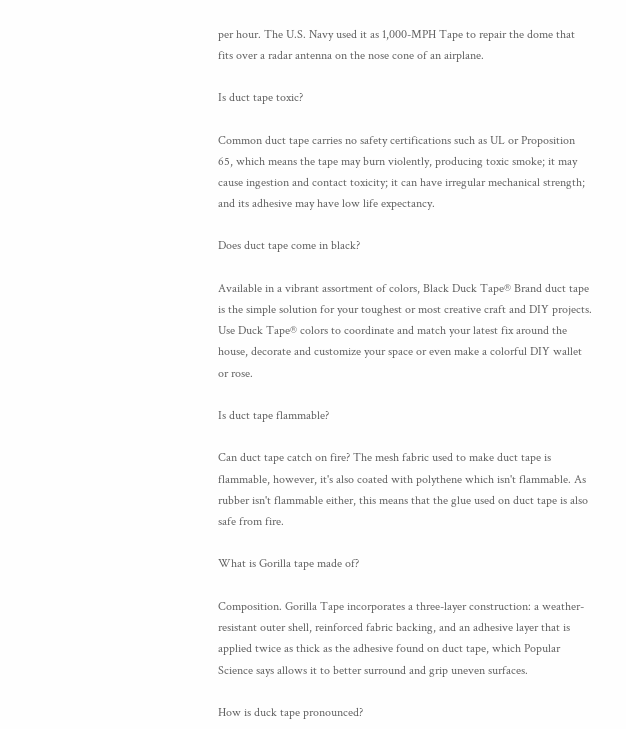per hour. The U.S. Navy used it as 1,000-MPH Tape to repair the dome that fits over a radar antenna on the nose cone of an airplane.

Is duct tape toxic?

Common duct tape carries no safety certifications such as UL or Proposition 65, which means the tape may burn violently, producing toxic smoke; it may cause ingestion and contact toxicity; it can have irregular mechanical strength; and its adhesive may have low life expectancy.

Does duct tape come in black?

Available in a vibrant assortment of colors, Black Duck Tape® Brand duct tape is the simple solution for your toughest or most creative craft and DIY projects. Use Duck Tape® colors to coordinate and match your latest fix around the house, decorate and customize your space or even make a colorful DIY wallet or rose.

Is duct tape flammable?

Can duct tape catch on fire? The mesh fabric used to make duct tape is flammable, however, it's also coated with polythene which isn't flammable. As rubber isn't flammable either, this means that the glue used on duct tape is also safe from fire.

What is Gorilla tape made of?

Composition. Gorilla Tape incorporates a three-layer construction: a weather-resistant outer shell, reinforced fabric backing, and an adhesive layer that is applied twice as thick as the adhesive found on duct tape, which Popular Science says allows it to better surround and grip uneven surfaces.

How is duck tape pronounced?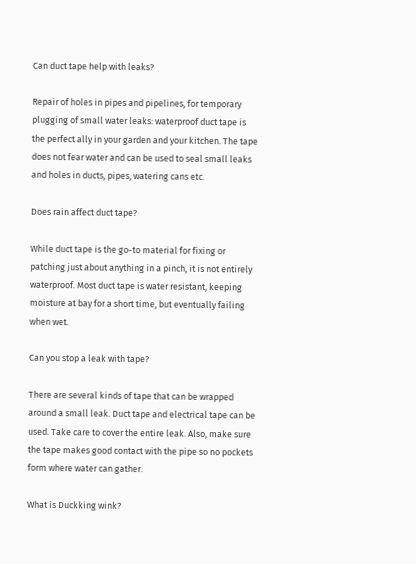Can duct tape help with leaks?

Repair of holes in pipes and pipelines, for temporary plugging of small water leaks: waterproof duct tape is the perfect ally in your garden and your kitchen. The tape does not fear water and can be used to seal small leaks and holes in ducts, pipes, watering cans etc.

Does rain affect duct tape?

While duct tape is the go-to material for fixing or patching just about anything in a pinch, it is not entirely waterproof. Most duct tape is water resistant, keeping moisture at bay for a short time, but eventually failing when wet.

Can you stop a leak with tape?

There are several kinds of tape that can be wrapped around a small leak. Duct tape and electrical tape can be used. Take care to cover the entire leak. Also, make sure the tape makes good contact with the pipe so no pockets form where water can gather.

What is Duckking wink?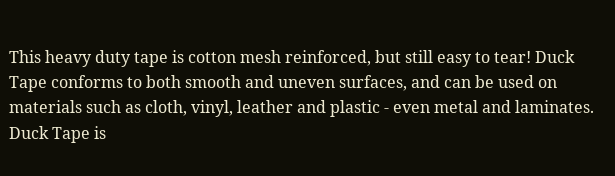This heavy duty tape is cotton mesh reinforced, but still easy to tear! Duck Tape conforms to both smooth and uneven surfaces, and can be used on materials such as cloth, vinyl, leather and plastic - even metal and laminates. Duck Tape is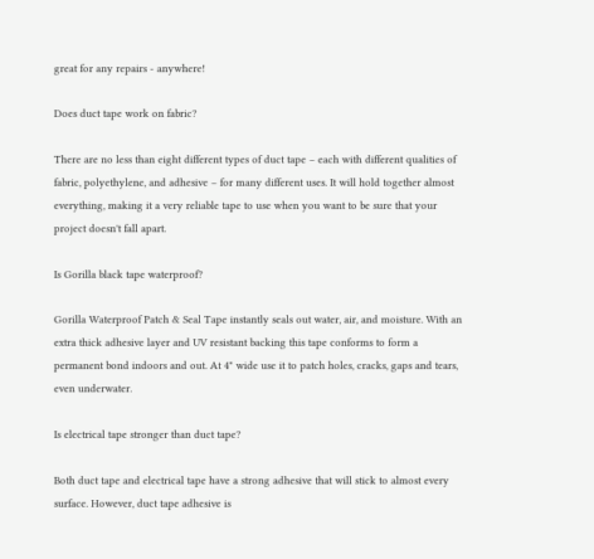great for any repairs - anywhere!

Does duct tape work on fabric?

There are no less than eight different types of duct tape – each with different qualities of fabric, polyethylene, and adhesive – for many different uses. It will hold together almost everything, making it a very reliable tape to use when you want to be sure that your project doesn't fall apart.

Is Gorilla black tape waterproof?

Gorilla Waterproof Patch & Seal Tape instantly seals out water, air, and moisture. With an extra thick adhesive layer and UV resistant backing this tape conforms to form a permanent bond indoors and out. At 4" wide use it to patch holes, cracks, gaps and tears, even underwater.

Is electrical tape stronger than duct tape?

Both duct tape and electrical tape have a strong adhesive that will stick to almost every surface. However, duct tape adhesive is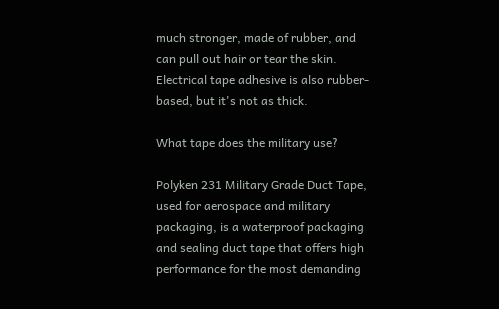much stronger, made of rubber, and can pull out hair or tear the skin. Electrical tape adhesive is also rubber-based, but it's not as thick.

What tape does the military use?

Polyken 231 Military Grade Duct Tape, used for aerospace and military packaging, is a waterproof packaging and sealing duct tape that offers high performance for the most demanding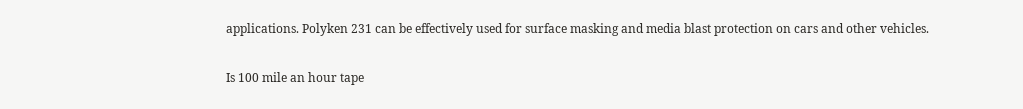applications. Polyken 231 can be effectively used for surface masking and media blast protection on cars and other vehicles.

Is 100 mile an hour tape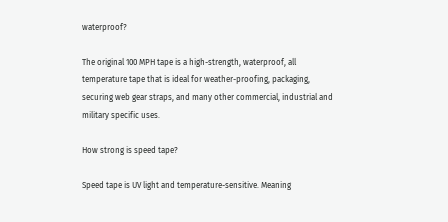waterproof?

The original 100 MPH tape is a high-strength, waterproof, all temperature tape that is ideal for weather-proofing, packaging, securing web gear straps, and many other commercial, industrial and military specific uses.

How strong is speed tape?

Speed tape is UV light and temperature-sensitive. Meaning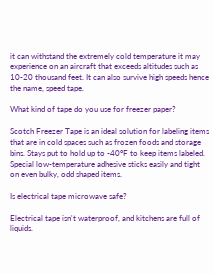it can withstand the extremely cold temperature it may experience on an aircraft that exceeds altitudes such as 10-20 thousand feet. It can also survive high speeds hence the name, speed tape.

What kind of tape do you use for freezer paper?

Scotch Freezer Tape is an ideal solution for labeling items that are in cold spaces such as frozen foods and storage bins. Stays put to hold up to -40°F to keep items labeled. Special low-temperature adhesive sticks easily and tight on even bulky, odd shaped items.

Is electrical tape microwave safe?

Electrical tape isn't waterproof, and kitchens are full of liquids.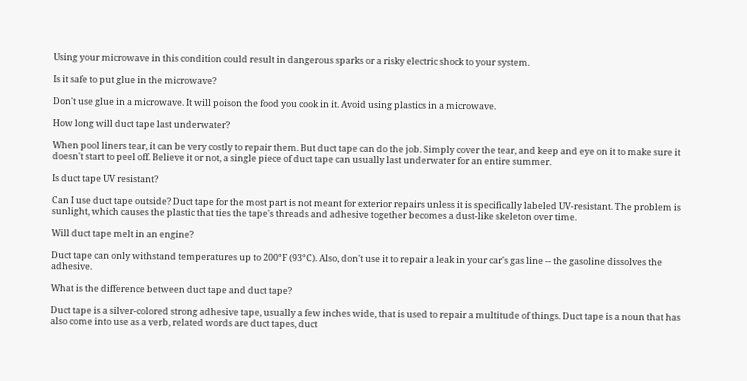Using your microwave in this condition could result in dangerous sparks or a risky electric shock to your system.

Is it safe to put glue in the microwave?

Don't use glue in a microwave. It will poison the food you cook in it. Avoid using plastics in a microwave.

How long will duct tape last underwater?

When pool liners tear, it can be very costly to repair them. But duct tape can do the job. Simply cover the tear, and keep and eye on it to make sure it doesn't start to peel off. Believe it or not, a single piece of duct tape can usually last underwater for an entire summer.

Is duct tape UV resistant?

Can I use duct tape outside? Duct tape for the most part is not meant for exterior repairs unless it is specifically labeled UV-resistant. The problem is sunlight, which causes the plastic that ties the tape's threads and adhesive together becomes a dust-like skeleton over time.

Will duct tape melt in an engine?

Duct tape can only withstand temperatures up to 200°F (93°C). Also, don't use it to repair a leak in your car's gas line -- the gasoline dissolves the adhesive.

What is the difference between duct tape and duct tape?

Duct tape is a silver-colored strong adhesive tape, usually a few inches wide, that is used to repair a multitude of things. Duct tape is a noun that has also come into use as a verb, related words are duct tapes, duct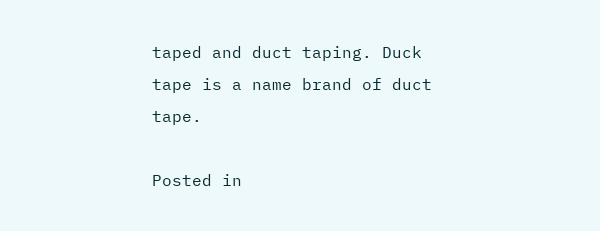taped and duct taping. Duck tape is a name brand of duct tape.

Posted in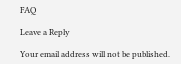FAQ

Leave a Reply

Your email address will not be published.